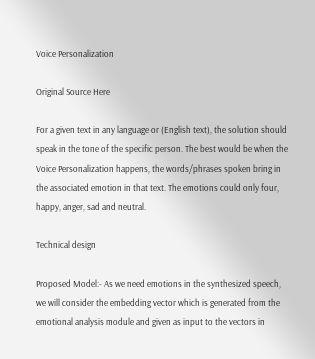Voice Personalization

Original Source Here

For a given text in any language or (English text), the solution should speak in the tone of the specific person. The best would be when the Voice Personalization happens, the words/phrases spoken bring in the associated emotion in that text. The emotions could only four, happy, anger, sad and neutral.

Technical design

Proposed Model:- As we need emotions in the synthesized speech, we will consider the embedding vector which is generated from the emotional analysis module and given as input to the vectors in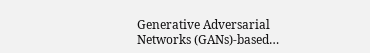Generative Adversarial Networks (GANs)-based…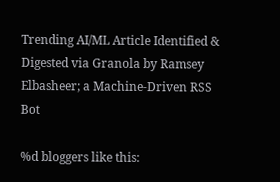Trending AI/ML Article Identified & Digested via Granola by Ramsey Elbasheer; a Machine-Driven RSS Bot

%d bloggers like this: